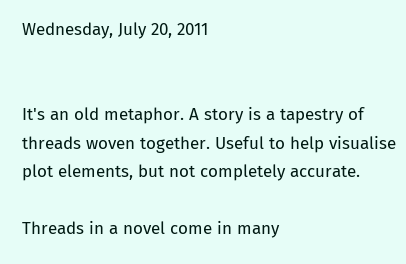Wednesday, July 20, 2011


It's an old metaphor. A story is a tapestry of threads woven together. Useful to help visualise plot elements, but not completely accurate.

Threads in a novel come in many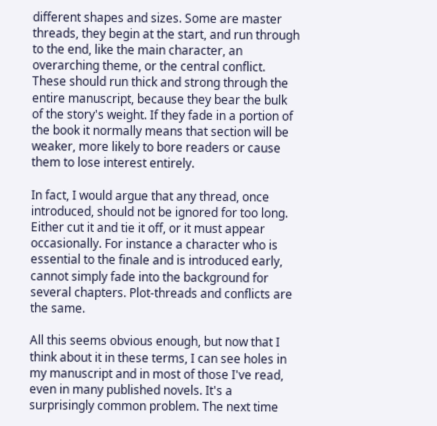different shapes and sizes. Some are master threads, they begin at the start, and run through to the end, like the main character, an overarching theme, or the central conflict. These should run thick and strong through the entire manuscript, because they bear the bulk of the story's weight. If they fade in a portion of the book it normally means that section will be weaker, more likely to bore readers or cause them to lose interest entirely.

In fact, I would argue that any thread, once introduced, should not be ignored for too long. Either cut it and tie it off, or it must appear occasionally. For instance a character who is essential to the finale and is introduced early, cannot simply fade into the background for several chapters. Plot-threads and conflicts are the same.

All this seems obvious enough, but now that I think about it in these terms, I can see holes in my manuscript and in most of those I've read, even in many published novels. It's a surprisingly common problem. The next time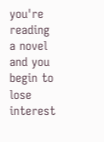you're reading a novel and you begin to lose interest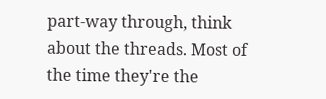part-way through, think about the threads. Most of the time they're the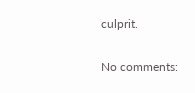culprit.

No comments: